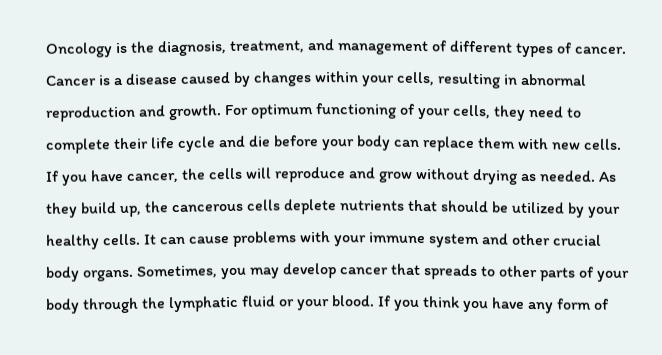Oncology is the diagnosis, treatment, and management of different types of cancer. Cancer is a disease caused by changes within your cells, resulting in abnormal reproduction and growth. For optimum functioning of your cells, they need to complete their life cycle and die before your body can replace them with new cells. If you have cancer, the cells will reproduce and grow without drying as needed. As they build up, the cancerous cells deplete nutrients that should be utilized by your healthy cells. It can cause problems with your immune system and other crucial body organs. Sometimes, you may develop cancer that spreads to other parts of your body through the lymphatic fluid or your blood. If you think you have any form of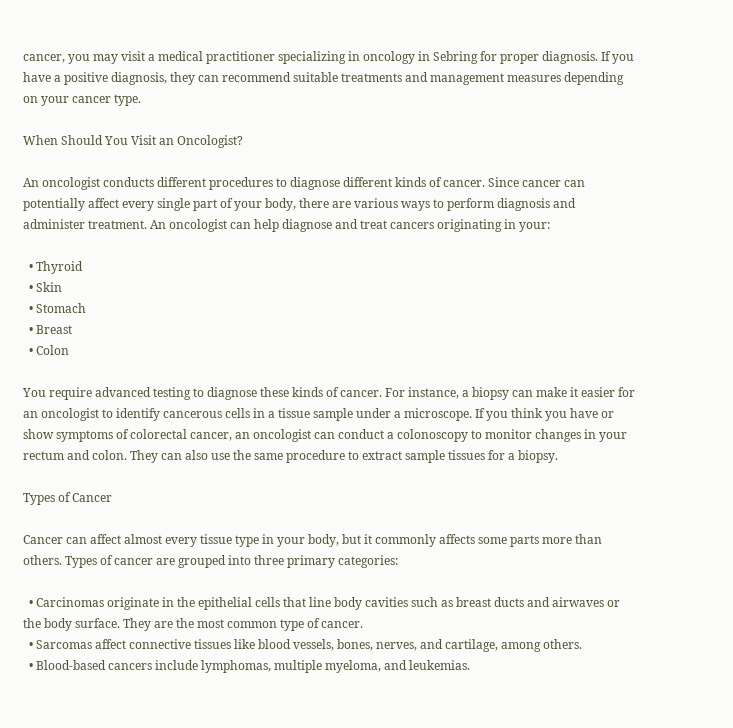cancer, you may visit a medical practitioner specializing in oncology in Sebring for proper diagnosis. If you have a positive diagnosis, they can recommend suitable treatments and management measures depending on your cancer type.

When Should You Visit an Oncologist?

An oncologist conducts different procedures to diagnose different kinds of cancer. Since cancer can potentially affect every single part of your body, there are various ways to perform diagnosis and administer treatment. An oncologist can help diagnose and treat cancers originating in your:

  • Thyroid
  • Skin
  • Stomach
  • Breast
  • Colon

You require advanced testing to diagnose these kinds of cancer. For instance, a biopsy can make it easier for an oncologist to identify cancerous cells in a tissue sample under a microscope. If you think you have or show symptoms of colorectal cancer, an oncologist can conduct a colonoscopy to monitor changes in your rectum and colon. They can also use the same procedure to extract sample tissues for a biopsy.

Types of Cancer

Cancer can affect almost every tissue type in your body, but it commonly affects some parts more than others. Types of cancer are grouped into three primary categories:

  • Carcinomas originate in the epithelial cells that line body cavities such as breast ducts and airwaves or the body surface. They are the most common type of cancer.
  • Sarcomas affect connective tissues like blood vessels, bones, nerves, and cartilage, among others.
  • Blood-based cancers include lymphomas, multiple myeloma, and leukemias.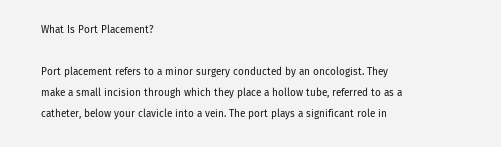What Is Port Placement?

Port placement refers to a minor surgery conducted by an oncologist. They make a small incision through which they place a hollow tube, referred to as a catheter, below your clavicle into a vein. The port plays a significant role in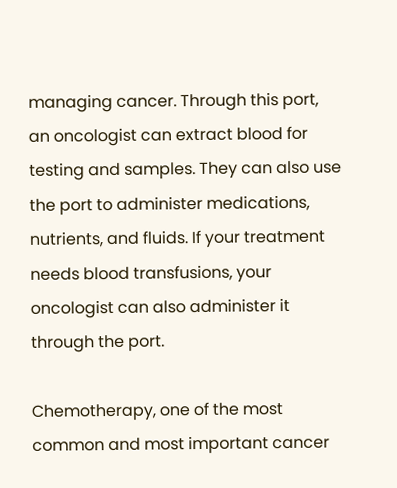managing cancer. Through this port, an oncologist can extract blood for testing and samples. They can also use the port to administer medications, nutrients, and fluids. If your treatment needs blood transfusions, your oncologist can also administer it through the port.

Chemotherapy, one of the most common and most important cancer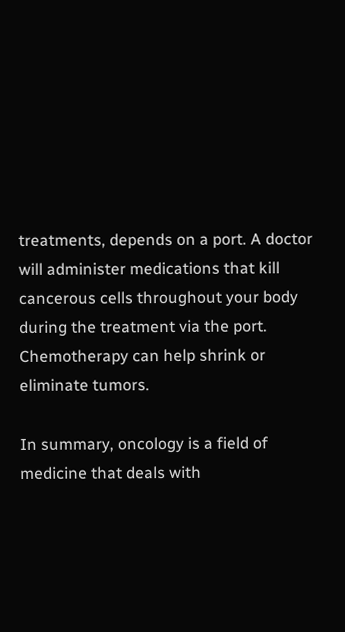treatments, depends on a port. A doctor will administer medications that kill cancerous cells throughout your body during the treatment via the port. Chemotherapy can help shrink or eliminate tumors.

In summary, oncology is a field of medicine that deals with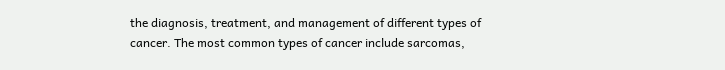the diagnosis, treatment, and management of different types of cancer. The most common types of cancer include sarcomas,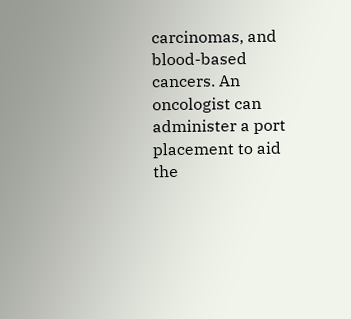carcinomas, and blood-based cancers. An oncologist can administer a port placement to aid the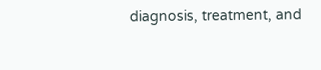diagnosis, treatment, and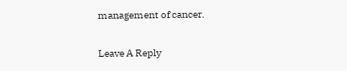management of cancer.

Leave A Reply